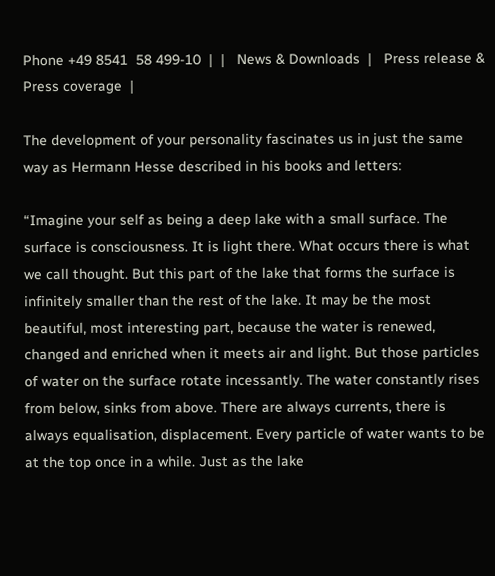Phone +49 8541  58 499-10  |  |   News & Downloads  |   Press release & Press coverage  |

The development of your personality fascinates us in just the same way as Hermann Hesse described in his books and letters:

“Imagine your self as being a deep lake with a small surface. The surface is consciousness. It is light there. What occurs there is what we call thought. But this part of the lake that forms the surface is infinitely smaller than the rest of the lake. It may be the most beautiful, most interesting part, because the water is renewed, changed and enriched when it meets air and light. But those particles of water on the surface rotate incessantly. The water constantly rises from below, sinks from above. There are always currents, there is always equalisation, displacement. Every particle of water wants to be at the top once in a while. Just as the lake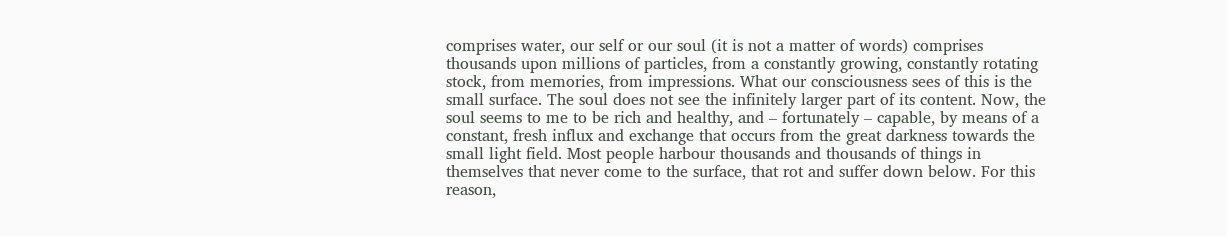comprises water, our self or our soul (it is not a matter of words) comprises thousands upon millions of particles, from a constantly growing, constantly rotating stock, from memories, from impressions. What our consciousness sees of this is the small surface. The soul does not see the infinitely larger part of its content. Now, the soul seems to me to be rich and healthy, and – fortunately – capable, by means of a constant, fresh influx and exchange that occurs from the great darkness towards the small light field. Most people harbour thousands and thousands of things in themselves that never come to the surface, that rot and suffer down below. For this reason,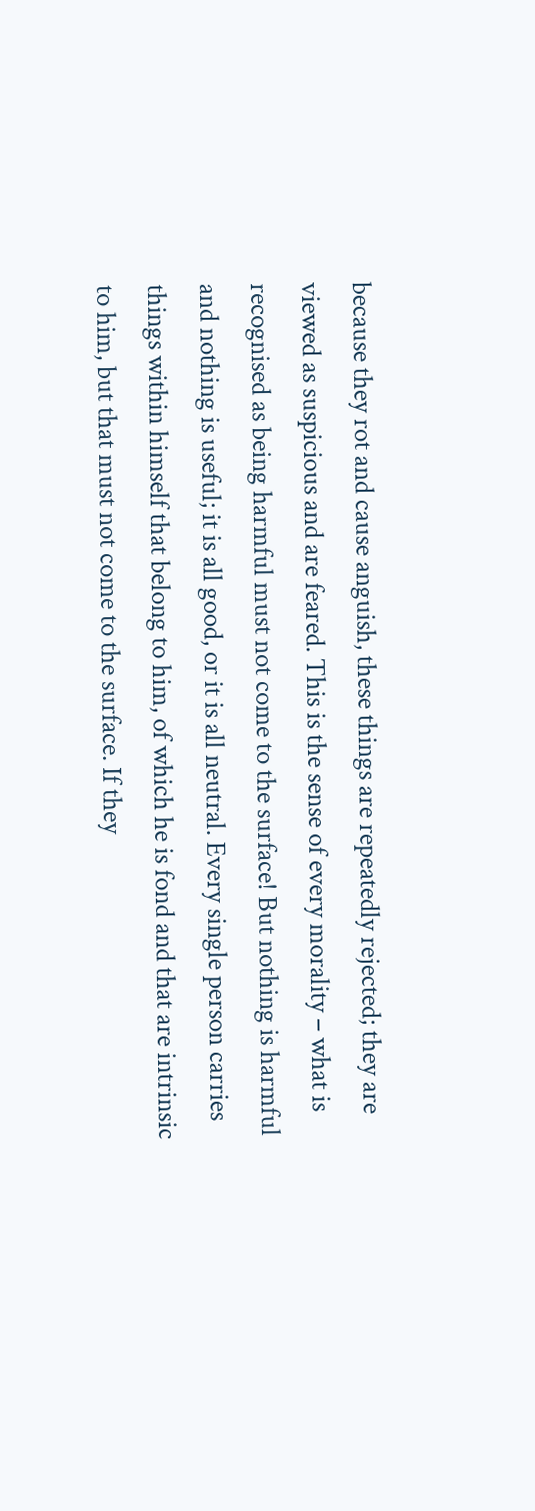because they rot and cause anguish, these things are repeatedly rejected; they are viewed as suspicious and are feared. This is the sense of every morality – what is recognised as being harmful must not come to the surface! But nothing is harmful and nothing is useful; it is all good, or it is all neutral. Every single person carries things within himself that belong to him, of which he is fond and that are intrinsic to him, but that must not come to the surface. If they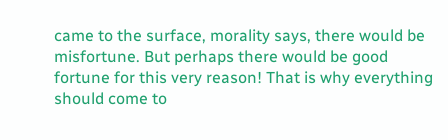came to the surface, morality says, there would be misfortune. But perhaps there would be good fortune for this very reason! That is why everything should come to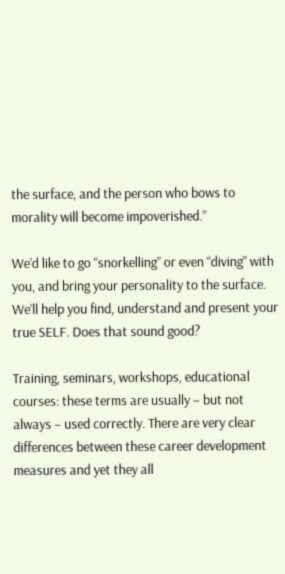the surface, and the person who bows to morality will become impoverished.”

We’d like to go “snorkelling” or even “diving” with you, and bring your personality to the surface. We’ll help you find, understand and present your true SELF. Does that sound good?

Training, seminars, workshops, educational courses: these terms are usually – but not always – used correctly. There are very clear differences between these career development measures and yet they all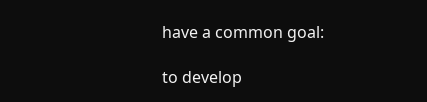have a common goal:

to develop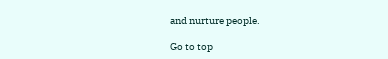and nurture people.

Go to top